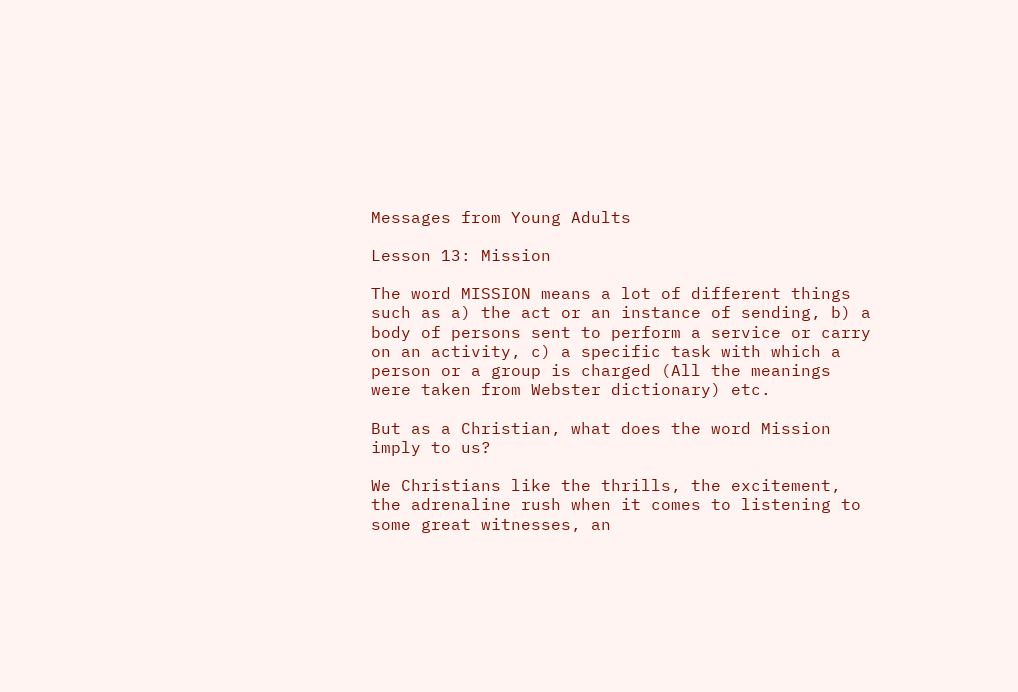Messages from Young Adults

Lesson 13: Mission

The word MISSION means a lot of different things such as a) the act or an instance of sending, b) a body of persons sent to perform a service or carry on an activity, c) a specific task with which a person or a group is charged (All the meanings were taken from Webster dictionary) etc.

But as a Christian, what does the word Mission imply to us?

We Christians like the thrills, the excitement, the adrenaline rush when it comes to listening to some great witnesses, an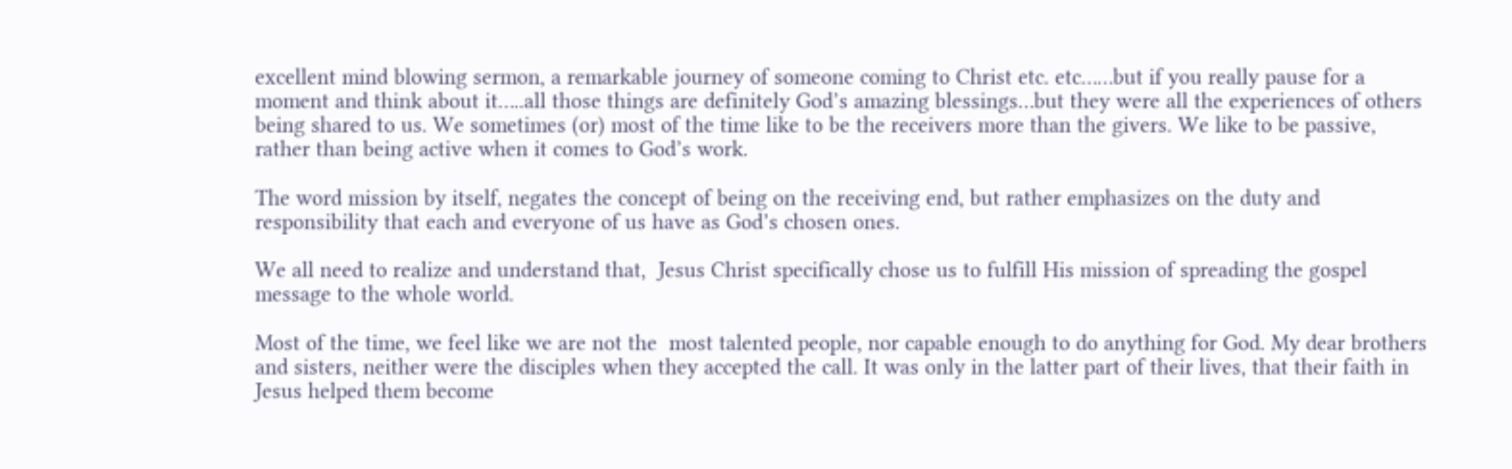excellent mind blowing sermon, a remarkable journey of someone coming to Christ etc. etc……but if you really pause for a moment and think about it…..all those things are definitely God’s amazing blessings…but they were all the experiences of others being shared to us. We sometimes (or) most of the time like to be the receivers more than the givers. We like to be passive, rather than being active when it comes to God’s work.

The word mission by itself, negates the concept of being on the receiving end, but rather emphasizes on the duty and responsibility that each and everyone of us have as God’s chosen ones.

We all need to realize and understand that,  Jesus Christ specifically chose us to fulfill His mission of spreading the gospel message to the whole world.

Most of the time, we feel like we are not the  most talented people, nor capable enough to do anything for God. My dear brothers and sisters, neither were the disciples when they accepted the call. It was only in the latter part of their lives, that their faith in Jesus helped them become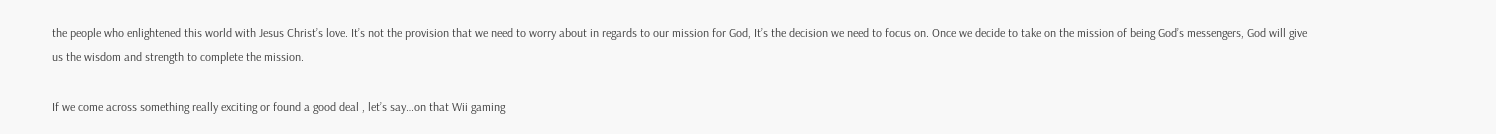the people who enlightened this world with Jesus Christ’s love. It’s not the provision that we need to worry about in regards to our mission for God, It’s the decision we need to focus on. Once we decide to take on the mission of being God’s messengers, God will give us the wisdom and strength to complete the mission.

If we come across something really exciting or found a good deal , let’s say…on that Wii gaming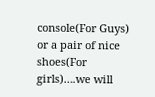console(For Guys) or a pair of nice shoes(For girls)….we will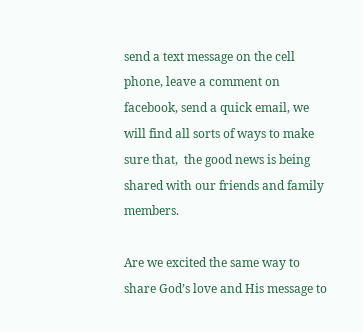send a text message on the cell phone, leave a comment on facebook, send a quick email, we will find all sorts of ways to make sure that,  the good news is being shared with our friends and family members.

Are we excited the same way to share God’s love and His message to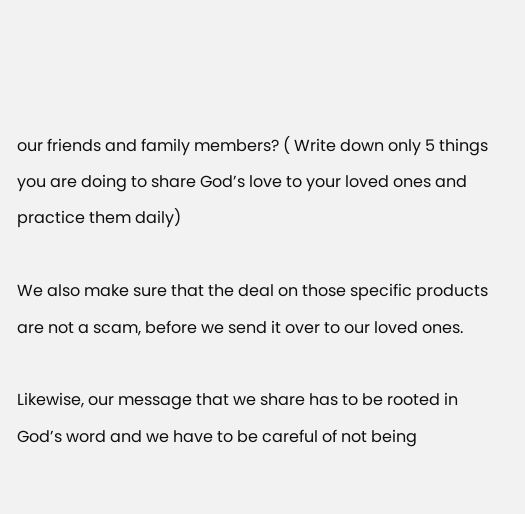our friends and family members? ( Write down only 5 things you are doing to share God’s love to your loved ones and practice them daily)

We also make sure that the deal on those specific products are not a scam, before we send it over to our loved ones.

Likewise, our message that we share has to be rooted in God’s word and we have to be careful of not being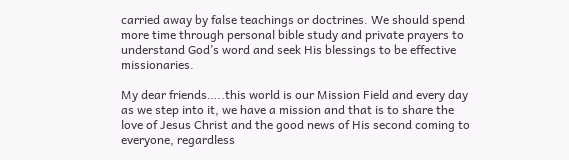carried away by false teachings or doctrines. We should spend more time through personal bible study and private prayers to understand God’s word and seek His blessings to be effective missionaries.

My dear friends…..this world is our Mission Field and every day as we step into it, we have a mission and that is to share the love of Jesus Christ and the good news of His second coming to everyone, regardless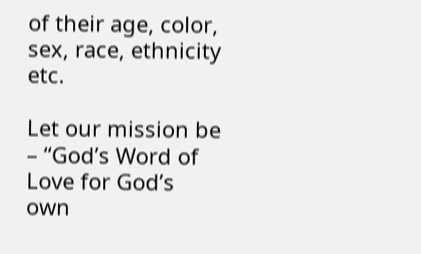of their age, color, sex, race, ethnicity etc.

Let our mission be – “God’s Word of Love for God’s own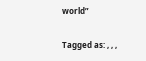world”

Tagged as: , , ,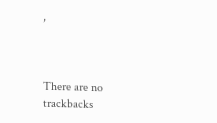,



There are no trackbacks